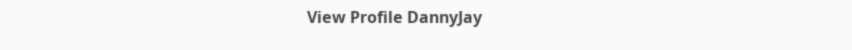View Profile DannyJay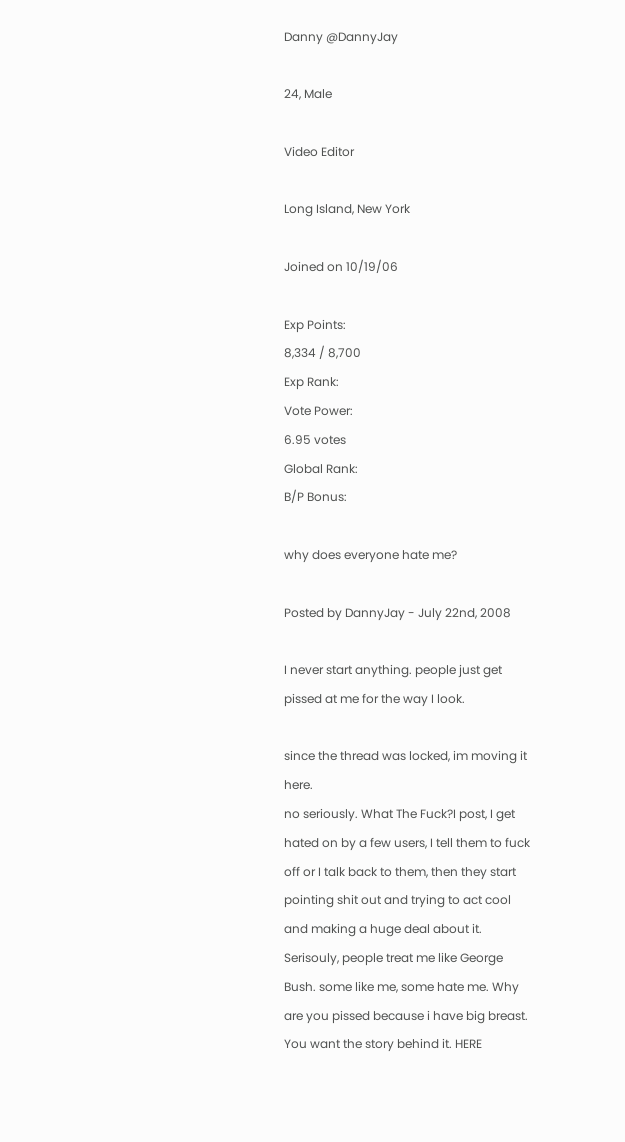Danny @DannyJay

24, Male

Video Editor

Long Island, New York

Joined on 10/19/06

Exp Points:
8,334 / 8,700
Exp Rank:
Vote Power:
6.95 votes
Global Rank:
B/P Bonus:

why does everyone hate me?

Posted by DannyJay - July 22nd, 2008

I never start anything. people just get pissed at me for the way I look.

since the thread was locked, im moving it here.
no seriously. What The Fuck?I post, I get hated on by a few users, I tell them to fuck off or I talk back to them, then they start pointing shit out and trying to act cool and making a huge deal about it. Serisouly, people treat me like George Bush. some like me, some hate me. Why are you pissed because i have big breast. You want the story behind it. HERE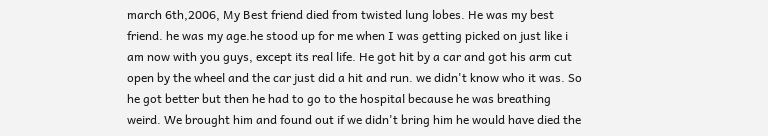march 6th,2006, My Best friend died from twisted lung lobes. He was my best friend. he was my age.he stood up for me when I was getting picked on just like i am now with you guys, except its real life. He got hit by a car and got his arm cut open by the wheel and the car just did a hit and run. we didn't know who it was. So he got better but then he had to go to the hospital because he was breathing weird. We brought him and found out if we didn't bring him he would have died the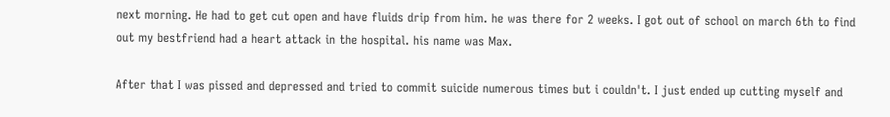next morning. He had to get cut open and have fluids drip from him. he was there for 2 weeks. I got out of school on march 6th to find out my bestfriend had a heart attack in the hospital. his name was Max.

After that I was pissed and depressed and tried to commit suicide numerous times but i couldn't. I just ended up cutting myself and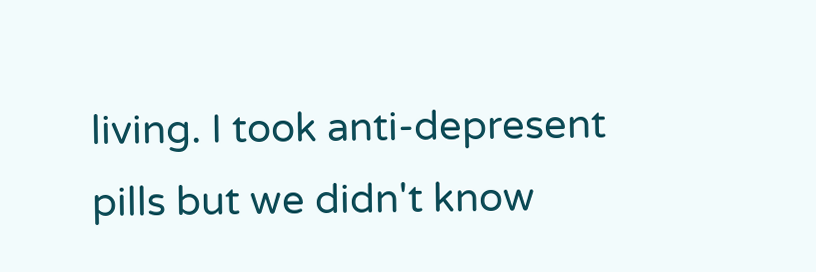living. I took anti-depresent pills but we didn't know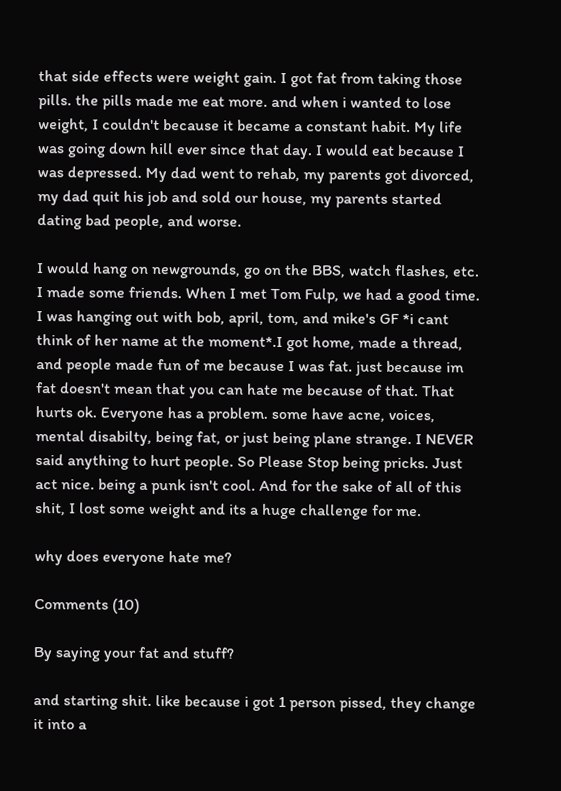that side effects were weight gain. I got fat from taking those pills. the pills made me eat more. and when i wanted to lose weight, I couldn't because it became a constant habit. My life was going down hill ever since that day. I would eat because I was depressed. My dad went to rehab, my parents got divorced, my dad quit his job and sold our house, my parents started dating bad people, and worse.

I would hang on newgrounds, go on the BBS, watch flashes, etc. I made some friends. When I met Tom Fulp, we had a good time. I was hanging out with bob, april, tom, and mike's GF *i cant think of her name at the moment*.I got home, made a thread, and people made fun of me because I was fat. just because im fat doesn't mean that you can hate me because of that. That hurts ok. Everyone has a problem. some have acne, voices, mental disabilty, being fat, or just being plane strange. I NEVER said anything to hurt people. So Please Stop being pricks. Just act nice. being a punk isn't cool. And for the sake of all of this shit, I lost some weight and its a huge challenge for me.

why does everyone hate me?

Comments (10)

By saying your fat and stuff?

and starting shit. like because i got 1 person pissed, they change it into a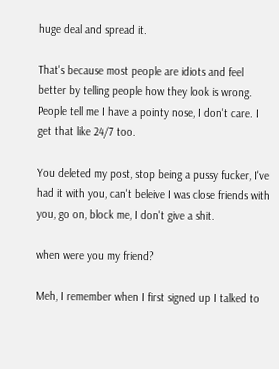huge deal and spread it.

That's because most people are idiots and feel better by telling people how they look is wrong. People tell me I have a pointy nose, I don't care. I get that like 24/7 too.

You deleted my post, stop being a pussy fucker, I've had it with you, can't beleive I was close friends with you, go on, block me, I don't give a shit.

when were you my friend?

Meh, I remember when I first signed up I talked to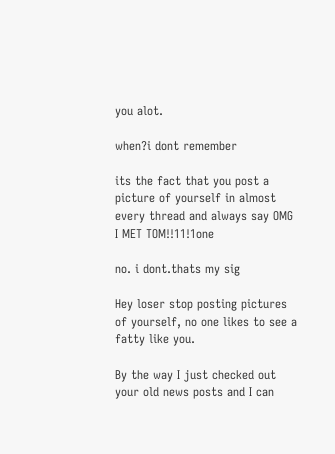you alot.

when?i dont remember

its the fact that you post a picture of yourself in almost every thread and always say OMG I MET TOM!!11!1one

no. i dont.thats my sig

Hey loser stop posting pictures of yourself, no one likes to see a fatty like you.

By the way I just checked out your old news posts and I can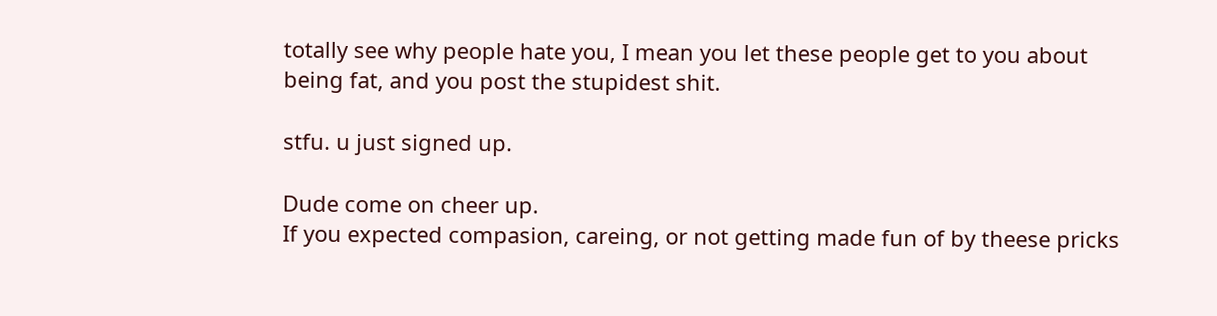totally see why people hate you, I mean you let these people get to you about being fat, and you post the stupidest shit.

stfu. u just signed up.

Dude come on cheer up.
If you expected compasion, careing, or not getting made fun of by theese pricks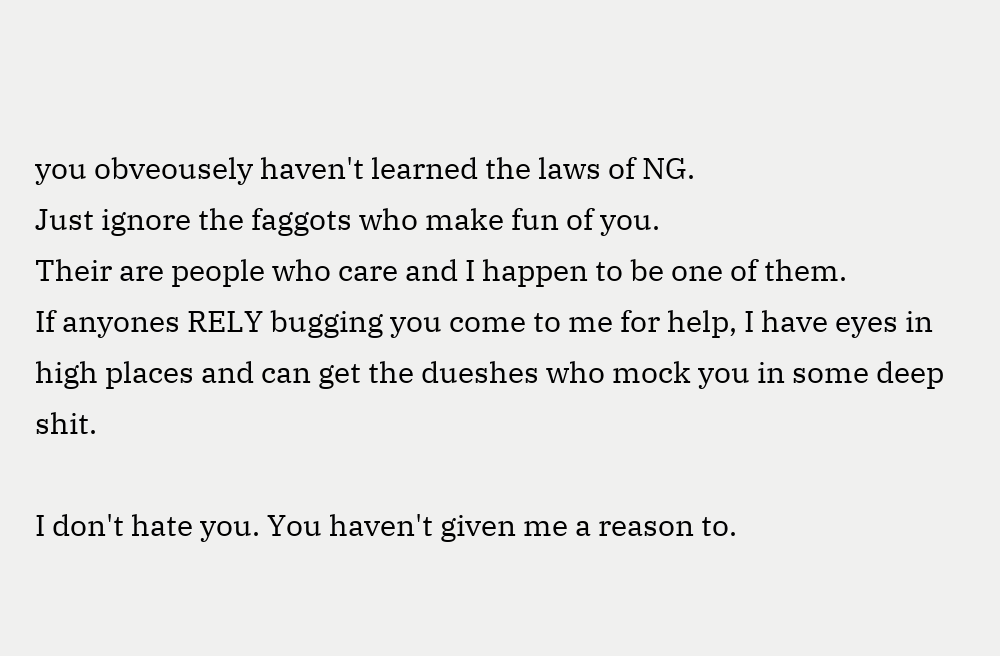you obveousely haven't learned the laws of NG.
Just ignore the faggots who make fun of you.
Their are people who care and I happen to be one of them.
If anyones RELY bugging you come to me for help, I have eyes in high places and can get the dueshes who mock you in some deep shit.

I don't hate you. You haven't given me a reason to.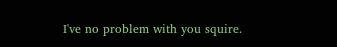I've no problem with you squire.